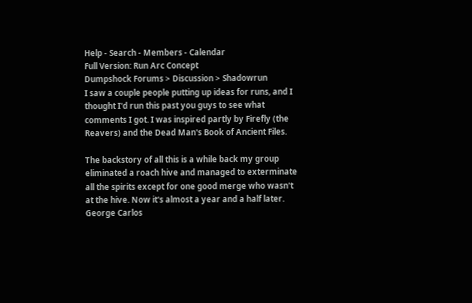Help - Search - Members - Calendar
Full Version: Run Arc Concept
Dumpshock Forums > Discussion > Shadowrun
I saw a couple people putting up ideas for runs, and I thought I'd run this past you guys to see what comments I got. I was inspired partly by Firefly (the Reavers) and the Dead Man's Book of Ancient Files.

The backstory of all this is a while back my group eliminated a roach hive and managed to exterminate all the spirits except for one good merge who wasn't at the hive. Now it's almost a year and a half later.
George Carlos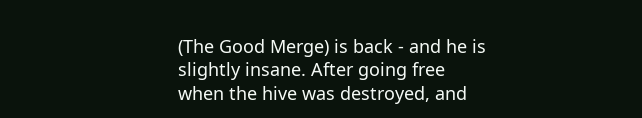(The Good Merge) is back - and he is slightly insane. After going free when the hive was destroyed, and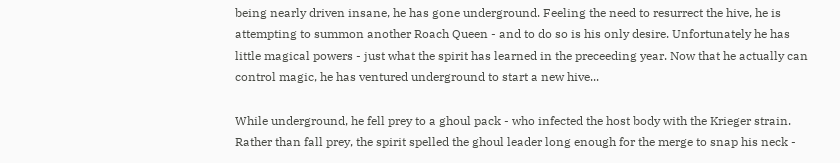being nearly driven insane, he has gone underground. Feeling the need to resurrect the hive, he is attempting to summon another Roach Queen - and to do so is his only desire. Unfortunately he has little magical powers - just what the spirit has learned in the preceeding year. Now that he actually can control magic, he has ventured underground to start a new hive...

While underground, he fell prey to a ghoul pack - who infected the host body with the Krieger strain. Rather than fall prey, the spirit spelled the ghoul leader long enough for the merge to snap his neck -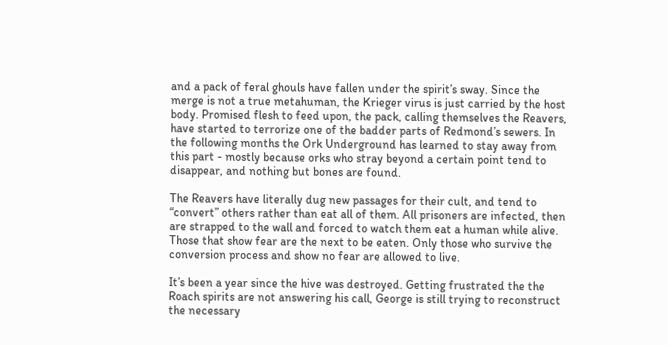and a pack of feral ghouls have fallen under the spirit’s sway. Since the merge is not a true metahuman, the Krieger virus is just carried by the host body. Promised flesh to feed upon, the pack, calling themselves the Reavers, have started to terrorize one of the badder parts of Redmond’s sewers. In the following months the Ork Underground has learned to stay away from this part - mostly because orks who stray beyond a certain point tend to disappear, and nothing but bones are found.

The Reavers have literally dug new passages for their cult, and tend to “convert” others rather than eat all of them. All prisoners are infected, then are strapped to the wall and forced to watch them eat a human while alive. Those that show fear are the next to be eaten. Only those who survive the conversion process and show no fear are allowed to live.

It’s been a year since the hive was destroyed. Getting frustrated the the Roach spirits are not answering his call, George is still trying to reconstruct the necessary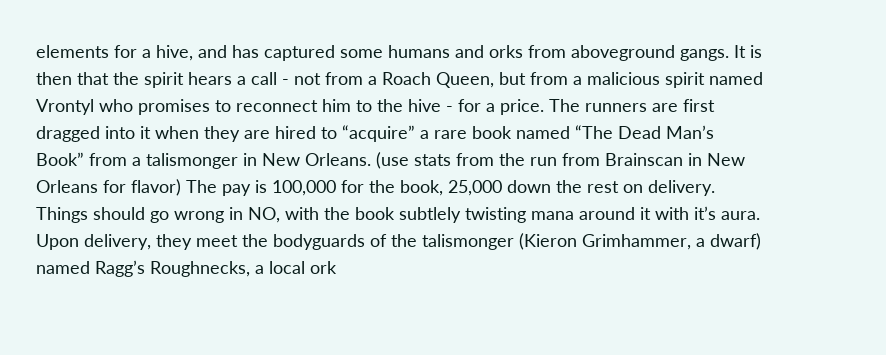elements for a hive, and has captured some humans and orks from aboveground gangs. It is then that the spirit hears a call - not from a Roach Queen, but from a malicious spirit named Vrontyl who promises to reconnect him to the hive - for a price. The runners are first dragged into it when they are hired to “acquire” a rare book named “The Dead Man’s Book” from a talismonger in New Orleans. (use stats from the run from Brainscan in New Orleans for flavor) The pay is 100,000 for the book, 25,000 down the rest on delivery. Things should go wrong in NO, with the book subtlely twisting mana around it with it’s aura. Upon delivery, they meet the bodyguards of the talismonger (Kieron Grimhammer, a dwarf) named Ragg’s Roughnecks, a local ork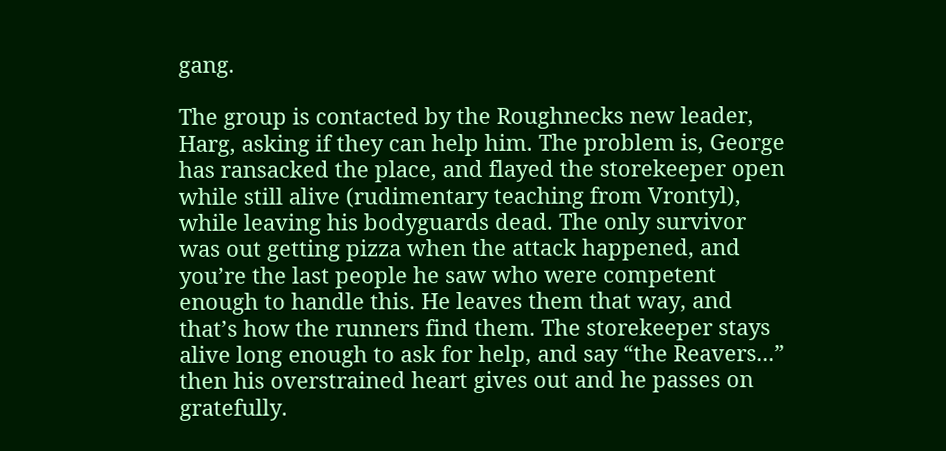gang.

The group is contacted by the Roughnecks new leader, Harg, asking if they can help him. The problem is, George has ransacked the place, and flayed the storekeeper open while still alive (rudimentary teaching from Vrontyl), while leaving his bodyguards dead. The only survivor was out getting pizza when the attack happened, and you’re the last people he saw who were competent enough to handle this. He leaves them that way, and that’s how the runners find them. The storekeeper stays alive long enough to ask for help, and say “the Reavers...” then his overstrained heart gives out and he passes on gratefully.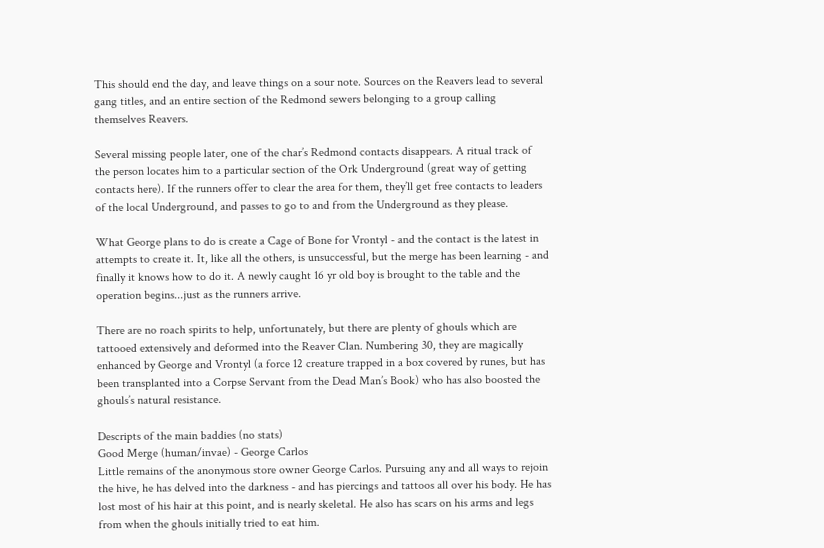This should end the day, and leave things on a sour note. Sources on the Reavers lead to several gang titles, and an entire section of the Redmond sewers belonging to a group calling themselves Reavers.

Several missing people later, one of the char’s Redmond contacts disappears. A ritual track of the person locates him to a particular section of the Ork Underground (great way of getting contacts here). If the runners offer to clear the area for them, they’ll get free contacts to leaders of the local Underground, and passes to go to and from the Underground as they please.

What George plans to do is create a Cage of Bone for Vrontyl - and the contact is the latest in attempts to create it. It, like all the others, is unsuccessful, but the merge has been learning - and finally it knows how to do it. A newly caught 16 yr old boy is brought to the table and the operation begins...just as the runners arrive.

There are no roach spirits to help, unfortunately, but there are plenty of ghouls which are tattooed extensively and deformed into the Reaver Clan. Numbering 30, they are magically enhanced by George and Vrontyl (a force 12 creature trapped in a box covered by runes, but has been transplanted into a Corpse Servant from the Dead Man’s Book) who has also boosted the ghouls’s natural resistance.

Descripts of the main baddies (no stats)
Good Merge (human/invae) - George Carlos
Little remains of the anonymous store owner George Carlos. Pursuing any and all ways to rejoin the hive, he has delved into the darkness - and has piercings and tattoos all over his body. He has lost most of his hair at this point, and is nearly skeletal. He also has scars on his arms and legs from when the ghouls initially tried to eat him.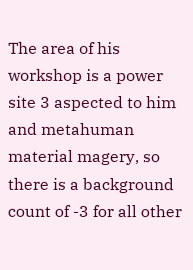The area of his workshop is a power site 3 aspected to him and metahuman material magery, so there is a background count of -3 for all other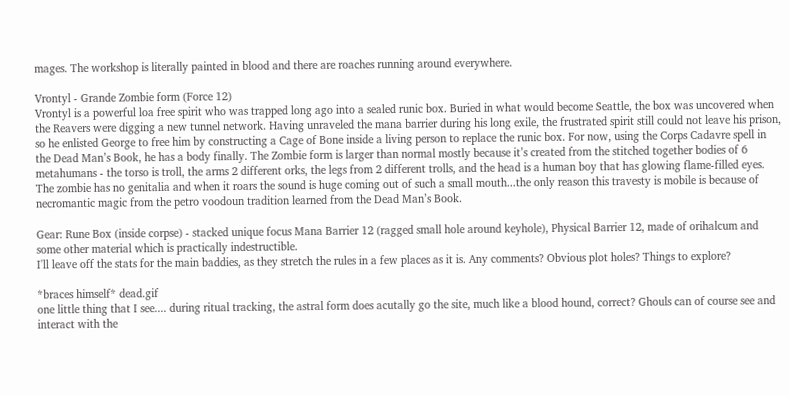mages. The workshop is literally painted in blood and there are roaches running around everywhere.

Vrontyl - Grande Zombie form (Force 12)
Vrontyl is a powerful loa free spirit who was trapped long ago into a sealed runic box. Buried in what would become Seattle, the box was uncovered when the Reavers were digging a new tunnel network. Having unraveled the mana barrier during his long exile, the frustrated spirit still could not leave his prison, so he enlisted George to free him by constructing a Cage of Bone inside a living person to replace the runic box. For now, using the Corps Cadavre spell in the Dead Man’s Book, he has a body finally. The Zombie form is larger than normal mostly because it’s created from the stitched together bodies of 6 metahumans - the torso is troll, the arms 2 different orks, the legs from 2 different trolls, and the head is a human boy that has glowing flame-filled eyes. The zombie has no genitalia and when it roars the sound is huge coming out of such a small mouth...the only reason this travesty is mobile is because of necromantic magic from the petro voodoun tradition learned from the Dead Man’s Book.

Gear: Rune Box (inside corpse) - stacked unique focus Mana Barrier 12 (ragged small hole around keyhole), Physical Barrier 12, made of orihalcum and some other material which is practically indestructible.
I'll leave off the stats for the main baddies, as they stretch the rules in a few places as it is. Any comments? Obvious plot holes? Things to explore?

*braces himself* dead.gif
one little thing that I see.... during ritual tracking, the astral form does acutally go the site, much like a blood hound, correct? Ghouls can of course see and interact with the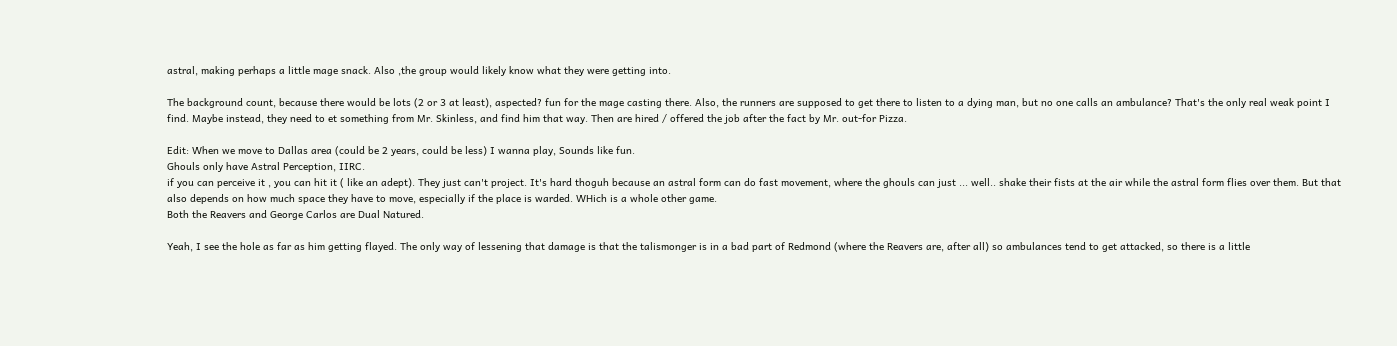astral, making perhaps a little mage snack. Also ,the group would likely know what they were getting into.

The background count, because there would be lots (2 or 3 at least), aspected? fun for the mage casting there. Also, the runners are supposed to get there to listen to a dying man, but no one calls an ambulance? That's the only real weak point I find. Maybe instead, they need to et something from Mr. Skinless, and find him that way. Then are hired / offered the job after the fact by Mr. out-for Pizza.

Edit: When we move to Dallas area (could be 2 years, could be less) I wanna play, Sounds like fun.
Ghouls only have Astral Perception, IIRC.
if you can perceive it , you can hit it ( like an adept). They just can't project. It's hard thoguh because an astral form can do fast movement, where the ghouls can just ... well.. shake their fists at the air while the astral form flies over them. But that also depends on how much space they have to move, especially if the place is warded. WHich is a whole other game.
Both the Reavers and George Carlos are Dual Natured.

Yeah, I see the hole as far as him getting flayed. The only way of lessening that damage is that the talismonger is in a bad part of Redmond (where the Reavers are, after all) so ambulances tend to get attacked, so there is a little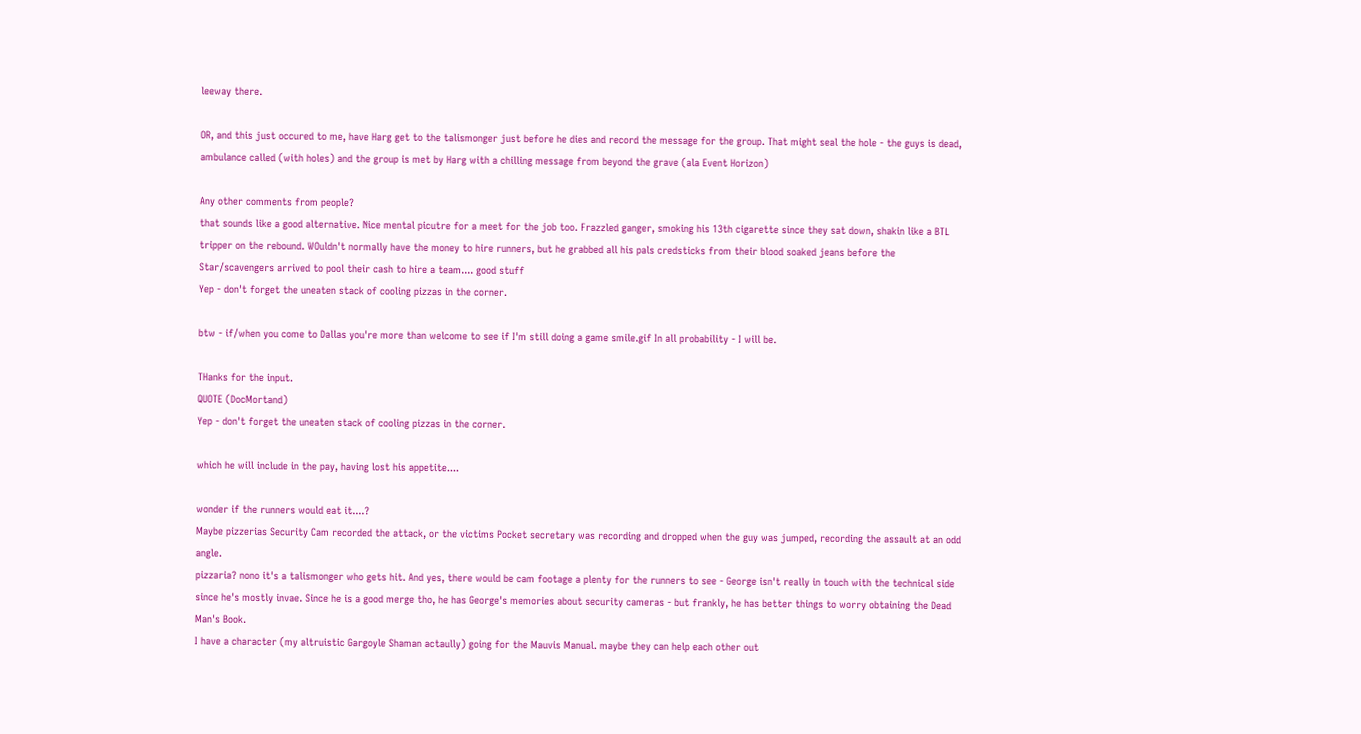leeway there.

OR, and this just occured to me, have Harg get to the talismonger just before he dies and record the message for the group. That might seal the hole - the guys is dead, ambulance called (with holes) and the group is met by Harg with a chilling message from beyond the grave (ala Event Horizon)

Any other comments from people?
that sounds like a good alternative. Nice mental picutre for a meet for the job too. Frazzled ganger, smoking his 13th cigarette since they sat down, shakin like a BTL tripper on the rebound. WOuldn't normally have the money to hire runners, but he grabbed all his pals credsticks from their blood soaked jeans before the Star/scavengers arrived to pool their cash to hire a team.... good stuff
Yep - don't forget the uneaten stack of cooling pizzas in the corner.

btw - if/when you come to Dallas you're more than welcome to see if I'm still doing a game smile.gif In all probability - I will be.

THanks for the input.
QUOTE (DocMortand)
Yep - don't forget the uneaten stack of cooling pizzas in the corner.

which he will include in the pay, having lost his appetite....

wonder if the runners would eat it....?
Maybe pizzerias Security Cam recorded the attack, or the victims Pocket secretary was recording and dropped when the guy was jumped, recording the assault at an odd angle.
pizzaria? nono it's a talismonger who gets hit. And yes, there would be cam footage a plenty for the runners to see - George isn't really in touch with the technical side since he's mostly invae. Since he is a good merge tho, he has George's memories about security cameras - but frankly, he has better things to worry obtaining the Dead Man's Book.
I have a character (my altruistic Gargoyle Shaman actaully) going for the Mauvis Manual. maybe they can help each other out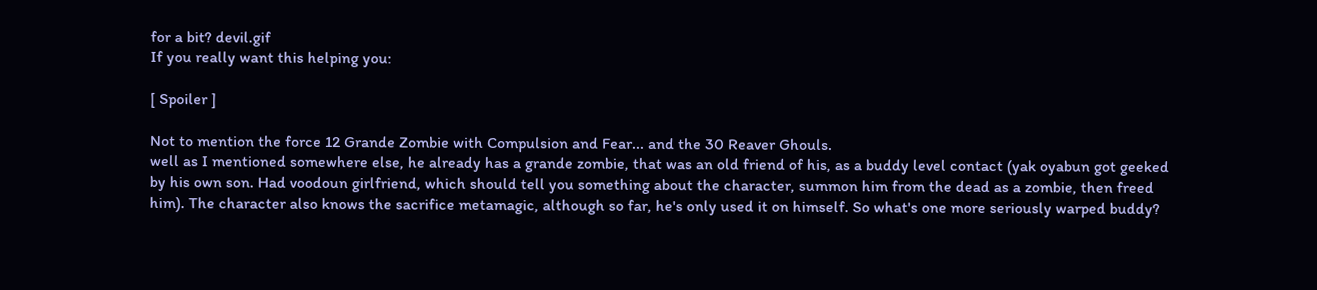for a bit? devil.gif
If you really want this helping you:

[ Spoiler ]

Not to mention the force 12 Grande Zombie with Compulsion and Fear... and the 30 Reaver Ghouls.
well as I mentioned somewhere else, he already has a grande zombie, that was an old friend of his, as a buddy level contact (yak oyabun got geeked by his own son. Had voodoun girlfriend, which should tell you something about the character, summon him from the dead as a zombie, then freed him). The character also knows the sacrifice metamagic, although so far, he's only used it on himself. So what's one more seriously warped buddy?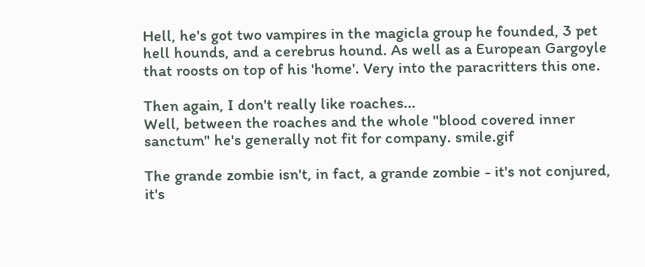Hell, he's got two vampires in the magicla group he founded, 3 pet hell hounds, and a cerebrus hound. As well as a European Gargoyle that roosts on top of his 'home'. Very into the paracritters this one.

Then again, I don't really like roaches...
Well, between the roaches and the whole "blood covered inner sanctum" he's generally not fit for company. smile.gif

The grande zombie isn't, in fact, a grande zombie - it's not conjured, it's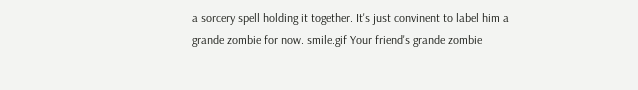a sorcery spell holding it together. It's just convinent to label him a grande zombie for now. smile.gif Your friend's grande zombie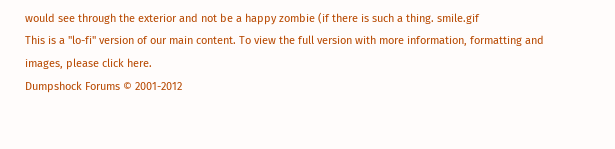would see through the exterior and not be a happy zombie (if there is such a thing. smile.gif
This is a "lo-fi" version of our main content. To view the full version with more information, formatting and images, please click here.
Dumpshock Forums © 2001-2012